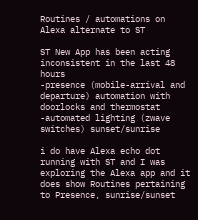Routines / automations on Alexa alternate to ST

ST New App has been acting inconsistent in the last 48 hours
-presence (mobile-arrival and departure) automation with doorlocks and thermostat
-automated lighting (zwave switches) sunset/sunrise

i do have Alexa echo dot running with ST and I was exploring the Alexa app and it does show Routines pertaining to Presence, sunrise/sunset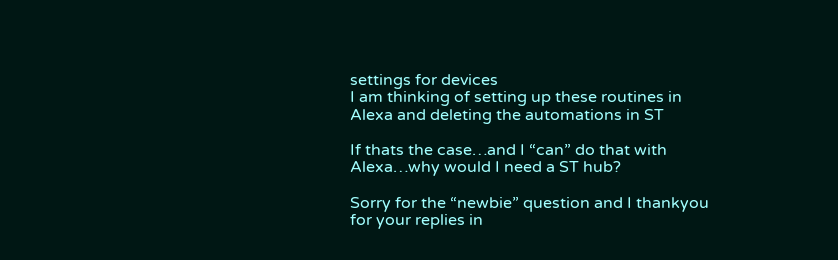settings for devices
I am thinking of setting up these routines in Alexa and deleting the automations in ST

If thats the case…and I “can” do that with Alexa…why would I need a ST hub?

Sorry for the “newbie” question and I thankyou for your replies in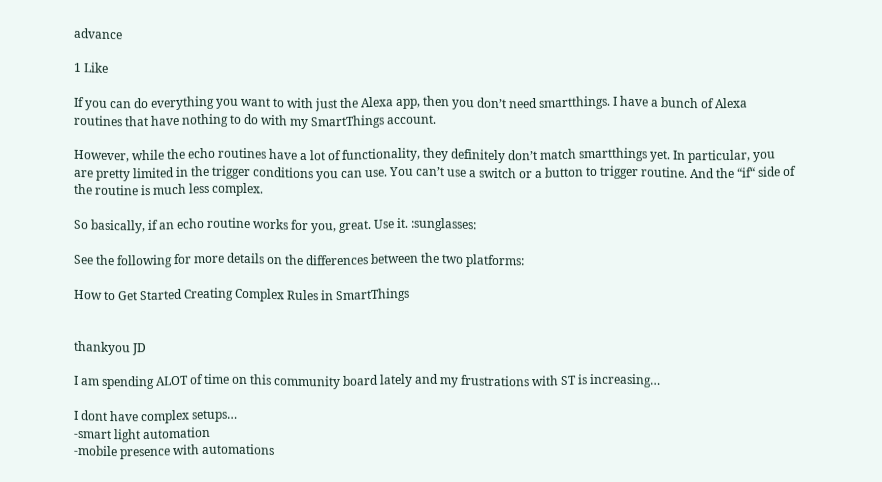advance

1 Like

If you can do everything you want to with just the Alexa app, then you don’t need smartthings. I have a bunch of Alexa routines that have nothing to do with my SmartThings account.

However, while the echo routines have a lot of functionality, they definitely don’t match smartthings yet. In particular, you are pretty limited in the trigger conditions you can use. You can’t use a switch or a button to trigger routine. And the “if“ side of the routine is much less complex.

So basically, if an echo routine works for you, great. Use it. :sunglasses:

See the following for more details on the differences between the two platforms:

How to Get Started Creating Complex Rules in SmartThings


thankyou JD

I am spending ALOT of time on this community board lately and my frustrations with ST is increasing…

I dont have complex setups…
-smart light automation
-mobile presence with automations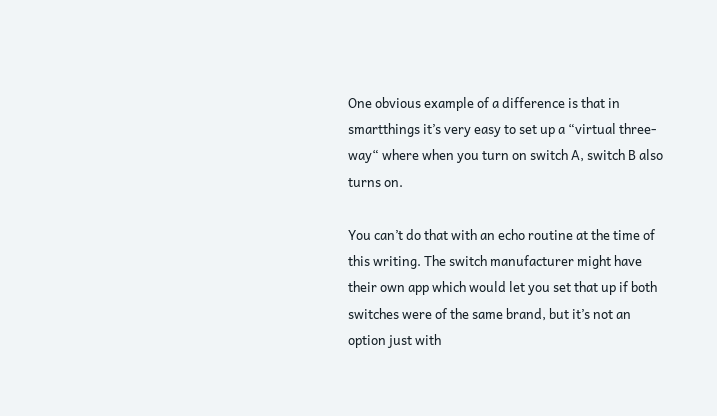One obvious example of a difference is that in smartthings it’s very easy to set up a “virtual three-way“ where when you turn on switch A, switch B also turns on.

You can’t do that with an echo routine at the time of this writing. The switch manufacturer might have their own app which would let you set that up if both switches were of the same brand, but it’s not an option just with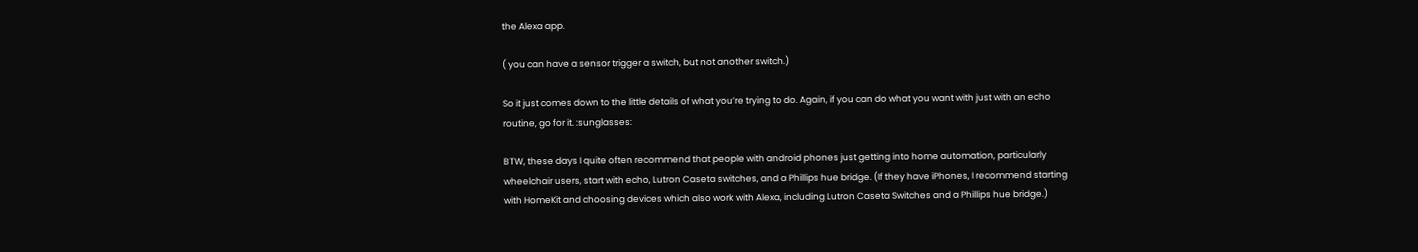the Alexa app.

( you can have a sensor trigger a switch, but not another switch.)

So it just comes down to the little details of what you’re trying to do. Again, if you can do what you want with just with an echo routine, go for it. :sunglasses:

BTW, these days I quite often recommend that people with android phones just getting into home automation, particularly wheelchair users, start with echo, Lutron Caseta switches, and a Phillips hue bridge. (If they have iPhones, I recommend starting with HomeKit and choosing devices which also work with Alexa, including Lutron Caseta Switches and a Phillips hue bridge.)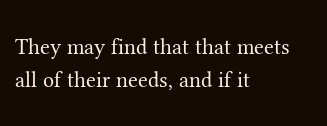They may find that that meets all of their needs, and if it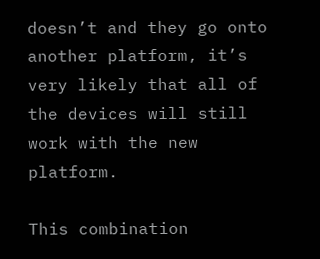doesn’t and they go onto another platform, it’s very likely that all of the devices will still work with the new platform.

This combination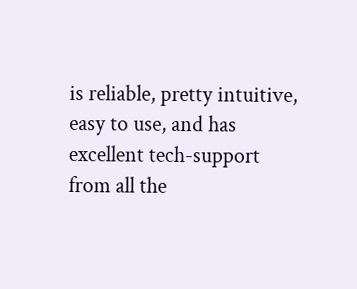is reliable, pretty intuitive, easy to use, and has excellent tech-support from all the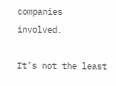companies involved.

It’s not the least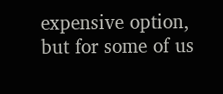expensive option, but for some of us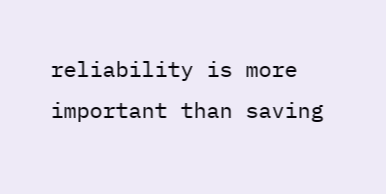reliability is more important than saving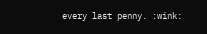every last penny. :wink: